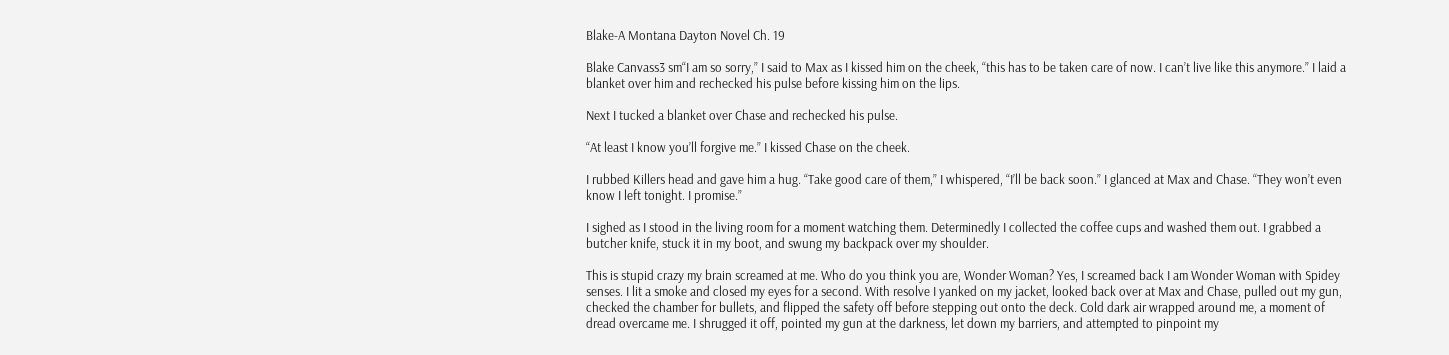Blake-A Montana Dayton Novel Ch. 19

Blake Canvass3 sm“I am so sorry,” I said to Max as I kissed him on the cheek, “this has to be taken care of now. I can’t live like this anymore.” I laid a blanket over him and rechecked his pulse before kissing him on the lips.

Next I tucked a blanket over Chase and rechecked his pulse.

“At least I know you’ll forgive me.” I kissed Chase on the cheek.

I rubbed Killers head and gave him a hug. “Take good care of them,” I whispered, “I’ll be back soon.” I glanced at Max and Chase. “They won’t even know I left tonight. I promise.”

I sighed as I stood in the living room for a moment watching them. Determinedly I collected the coffee cups and washed them out. I grabbed a butcher knife, stuck it in my boot, and swung my backpack over my shoulder.

This is stupid crazy my brain screamed at me. Who do you think you are, Wonder Woman? Yes, I screamed back I am Wonder Woman with Spidey senses. I lit a smoke and closed my eyes for a second. With resolve I yanked on my jacket, looked back over at Max and Chase, pulled out my gun, checked the chamber for bullets, and flipped the safety off before stepping out onto the deck. Cold dark air wrapped around me, a moment of dread overcame me. I shrugged it off, pointed my gun at the darkness, let down my barriers, and attempted to pinpoint my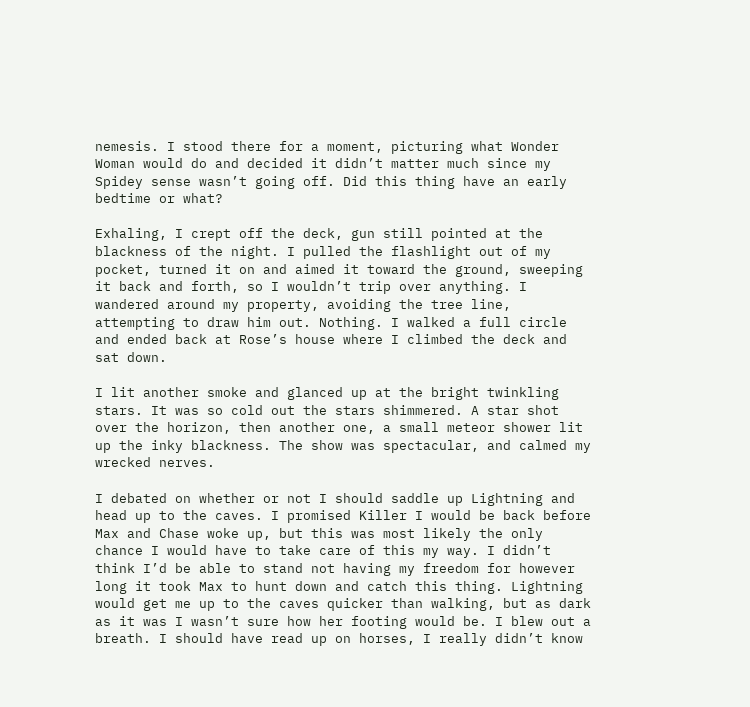nemesis. I stood there for a moment, picturing what Wonder Woman would do and decided it didn’t matter much since my Spidey sense wasn’t going off. Did this thing have an early bedtime or what?

Exhaling, I crept off the deck, gun still pointed at the blackness of the night. I pulled the flashlight out of my pocket, turned it on and aimed it toward the ground, sweeping it back and forth, so I wouldn’t trip over anything. I wandered around my property, avoiding the tree line, attempting to draw him out. Nothing. I walked a full circle and ended back at Rose’s house where I climbed the deck and sat down.

I lit another smoke and glanced up at the bright twinkling stars. It was so cold out the stars shimmered. A star shot over the horizon, then another one, a small meteor shower lit up the inky blackness. The show was spectacular, and calmed my wrecked nerves.

I debated on whether or not I should saddle up Lightning and head up to the caves. I promised Killer I would be back before Max and Chase woke up, but this was most likely the only chance I would have to take care of this my way. I didn’t think I’d be able to stand not having my freedom for however long it took Max to hunt down and catch this thing. Lightning would get me up to the caves quicker than walking, but as dark as it was I wasn’t sure how her footing would be. I blew out a breath. I should have read up on horses, I really didn’t know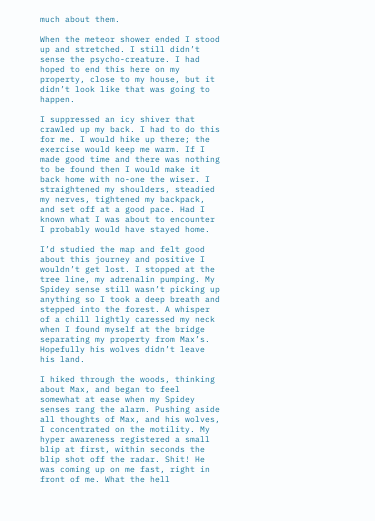much about them.

When the meteor shower ended I stood up and stretched. I still didn’t sense the psycho-creature. I had hoped to end this here on my property, close to my house, but it didn’t look like that was going to happen.

I suppressed an icy shiver that crawled up my back. I had to do this for me. I would hike up there; the exercise would keep me warm. If I made good time and there was nothing to be found then I would make it back home with no-one the wiser. I straightened my shoulders, steadied my nerves, tightened my backpack, and set off at a good pace. Had I known what I was about to encounter I probably would have stayed home.

I’d studied the map and felt good about this journey and positive I wouldn’t get lost. I stopped at the tree line, my adrenalin pumping. My Spidey sense still wasn’t picking up anything so I took a deep breath and stepped into the forest. A whisper of a chill lightly caressed my neck when I found myself at the bridge separating my property from Max’s. Hopefully his wolves didn’t leave his land.

I hiked through the woods, thinking about Max, and began to feel somewhat at ease when my Spidey senses rang the alarm. Pushing aside all thoughts of Max, and his wolves, I concentrated on the motility. My hyper awareness registered a small blip at first, within seconds the blip shot off the radar. Shit! He was coming up on me fast, right in front of me. What the hell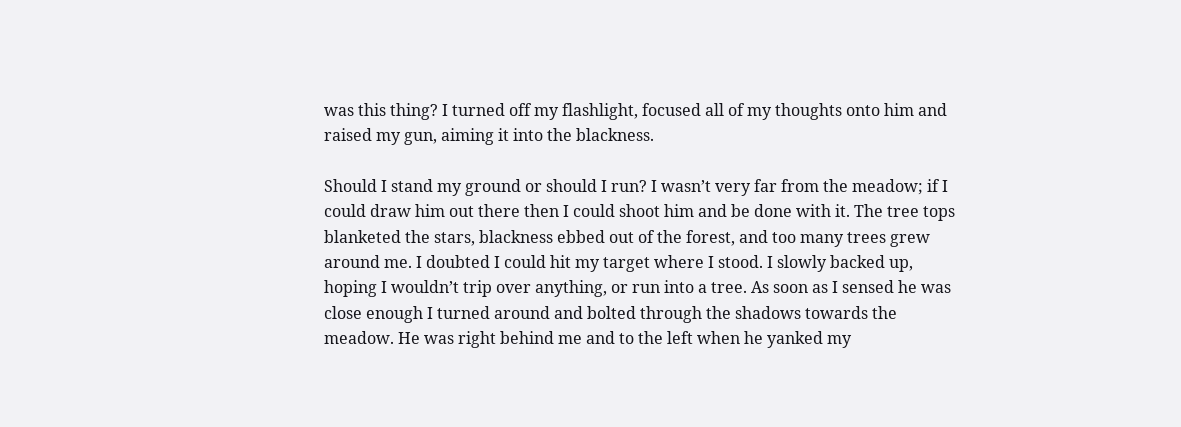was this thing? I turned off my flashlight, focused all of my thoughts onto him and raised my gun, aiming it into the blackness.

Should I stand my ground or should I run? I wasn’t very far from the meadow; if I could draw him out there then I could shoot him and be done with it. The tree tops blanketed the stars, blackness ebbed out of the forest, and too many trees grew around me. I doubted I could hit my target where I stood. I slowly backed up, hoping I wouldn’t trip over anything, or run into a tree. As soon as I sensed he was close enough I turned around and bolted through the shadows towards the meadow. He was right behind me and to the left when he yanked my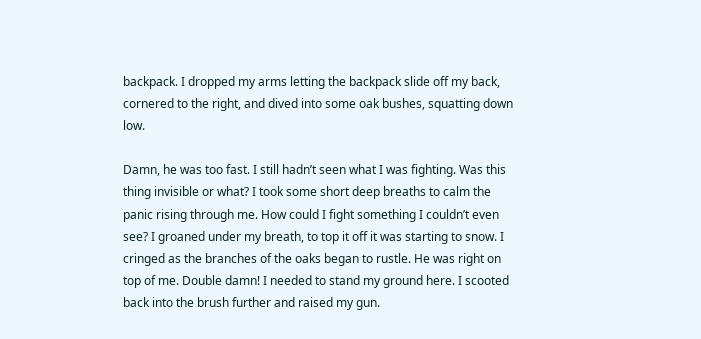backpack. I dropped my arms letting the backpack slide off my back, cornered to the right, and dived into some oak bushes, squatting down low.

Damn, he was too fast. I still hadn’t seen what I was fighting. Was this thing invisible or what? I took some short deep breaths to calm the panic rising through me. How could I fight something I couldn’t even see? I groaned under my breath, to top it off it was starting to snow. I cringed as the branches of the oaks began to rustle. He was right on top of me. Double damn! I needed to stand my ground here. I scooted back into the brush further and raised my gun.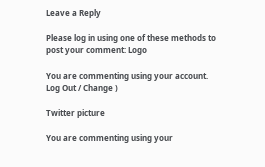Leave a Reply

Please log in using one of these methods to post your comment: Logo

You are commenting using your account. Log Out / Change )

Twitter picture

You are commenting using your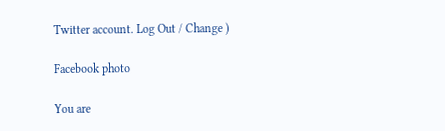Twitter account. Log Out / Change )

Facebook photo

You are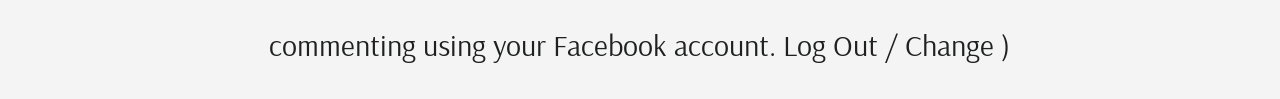commenting using your Facebook account. Log Out / Change )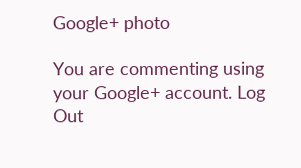Google+ photo

You are commenting using your Google+ account. Log Out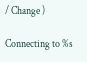/ Change )

Connecting to %s